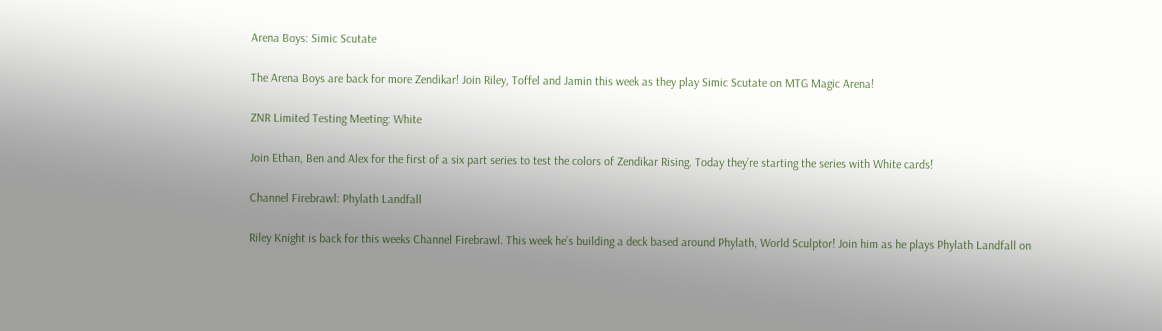Arena Boys: Simic Scutate

The Arena Boys are back for more Zendikar! Join Riley, Toffel and Jamin this week as they play Simic Scutate on MTG Magic Arena!

ZNR Limited Testing Meeting: White

Join Ethan, Ben and Alex for the first of a six part series to test the colors of Zendikar Rising. Today they’re starting the series with White cards!

Channel Firebrawl: Phylath Landfall

Riley Knight is back for this weeks Channel Firebrawl. This week he’s building a deck based around Phylath, World Sculptor! Join him as he plays Phylath Landfall on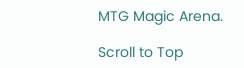MTG Magic Arena.

Scroll to Top